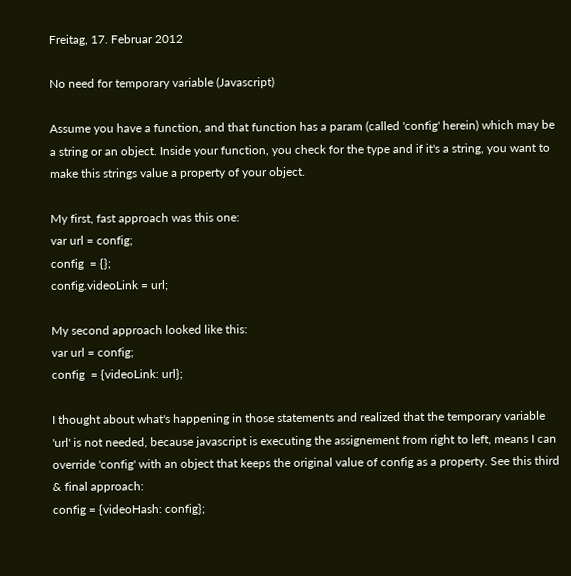Freitag, 17. Februar 2012

No need for temporary variable (Javascript)

Assume you have a function, and that function has a param (called 'config' herein) which may be a string or an object. Inside your function, you check for the type and if it's a string, you want to make this strings value a property of your object.

My first, fast approach was this one:
var url = config;
config  = {};
config.videoLink = url;

My second approach looked like this:
var url = config;
config  = {videoLink: url};

I thought about what's happening in those statements and realized that the temporary variable 'url' is not needed, because javascript is executing the assignement from right to left, means I can override 'config' with an object that keeps the original value of config as a property. See this third & final approach:
config = {videoHash: config};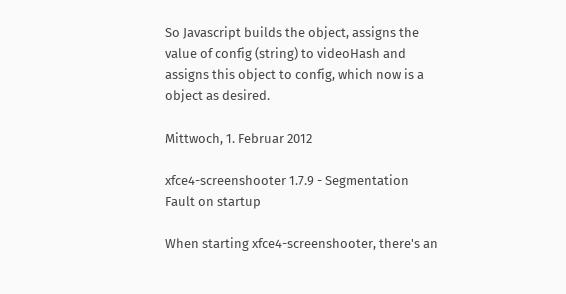So Javascript builds the object, assigns the value of config (string) to videoHash and assigns this object to config, which now is a object as desired.

Mittwoch, 1. Februar 2012

xfce4-screenshooter 1.7.9 - Segmentation Fault on startup

When starting xfce4-screenshooter, there's an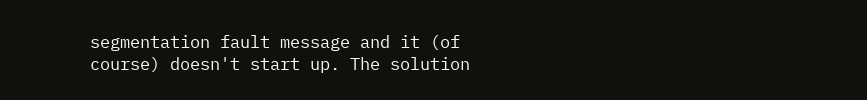segmentation fault message and it (of course) doesn't start up. The solution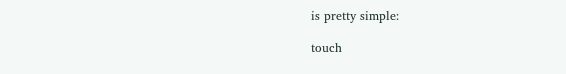is pretty simple:

touch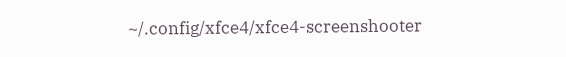~/.config/xfce4/xfce4-screenshooter